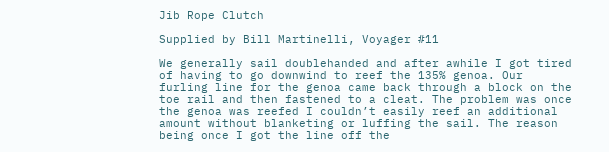Jib Rope Clutch

Supplied by Bill Martinelli, Voyager #11

We generally sail doublehanded and after awhile I got tired of having to go downwind to reef the 135% genoa. Our furling line for the genoa came back through a block on the toe rail and then fastened to a cleat. The problem was once the genoa was reefed I couldn’t easily reef an additional amount without blanketing or luffing the sail. The reason being once I got the line off the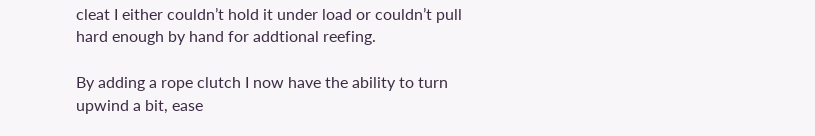cleat I either couldn’t hold it under load or couldn’t pull hard enough by hand for addtional reefing.

By adding a rope clutch I now have the ability to turn upwind a bit, ease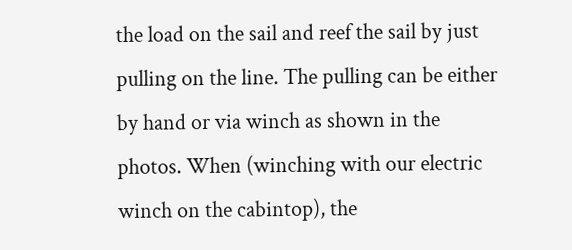the load on the sail and reef the sail by just pulling on the line. The pulling can be either by hand or via winch as shown in the photos. When (winching with our electric winch on the cabintop), the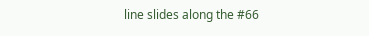line slides along the #66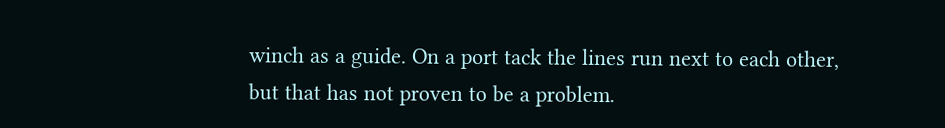winch as a guide. On a port tack the lines run next to each other, but that has not proven to be a problem.